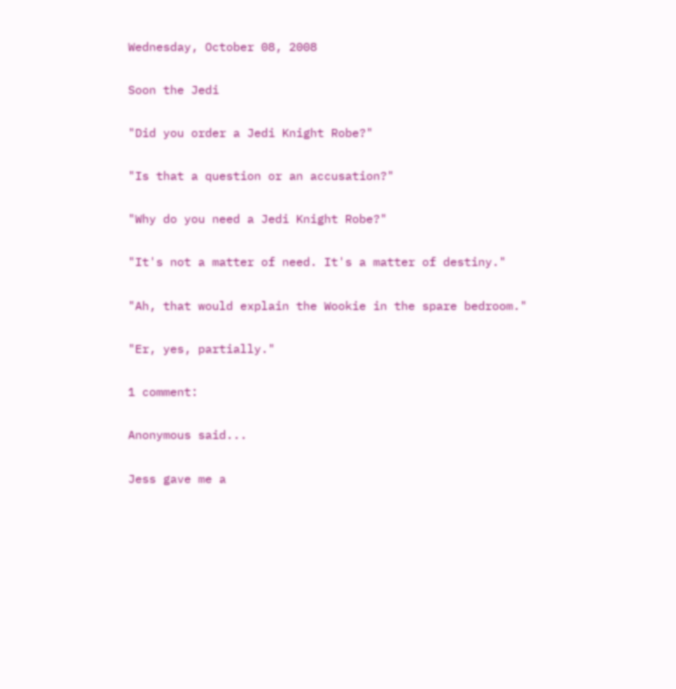Wednesday, October 08, 2008

Soon the Jedi

"Did you order a Jedi Knight Robe?"

"Is that a question or an accusation?"

"Why do you need a Jedi Knight Robe?"

"It's not a matter of need. It's a matter of destiny."

"Ah, that would explain the Wookie in the spare bedroom."

"Er, yes, partially."

1 comment:

Anonymous said...

Jess gave me a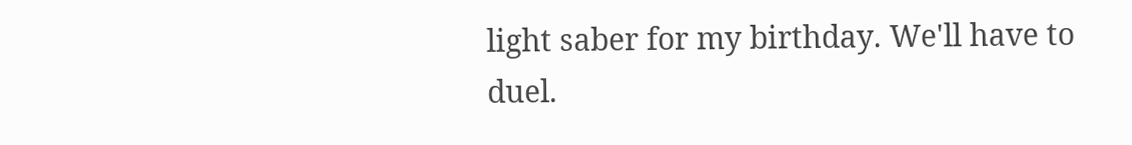light saber for my birthday. We'll have to duel.